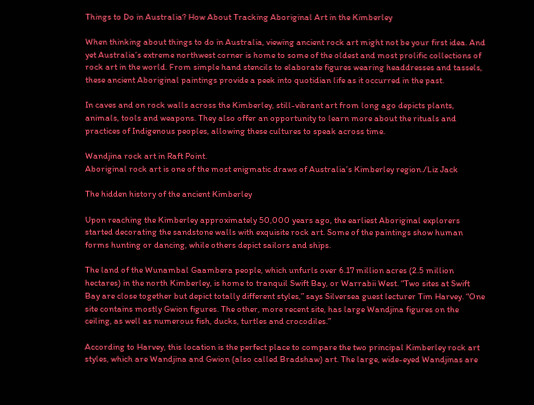Things to Do in Australia? How About Tracking Aboriginal Art in the Kimberley

When thinking about things to do in Australia, viewing ancient rock art might not be your first idea. And yet Australia’s extreme northwest corner is home to some of the oldest and most prolific collections of rock art in the world. From simple hand stencils to elaborate figures wearing headdresses and tassels, these ancient Aboriginal paintings provide a peek into quotidian life as it occurred in the past.

In caves and on rock walls across the Kimberley, still-vibrant art from long ago depicts plants, animals, tools and weapons. They also offer an opportunity to learn more about the rituals and practices of Indigenous peoples, allowing these cultures to speak across time.

Wandjina rock art in Raft Point.
Aboriginal rock art is one of the most enigmatic draws of Australia’s Kimberley region./Liz Jack

The hidden history of the ancient Kimberley

Upon reaching the Kimberley approximately 50,000 years ago, the earliest Aboriginal explorers started decorating the sandstone walls with exquisite rock art. Some of the paintings show human forms hunting or dancing, while others depict sailors and ships.

The land of the Wunambal Gaambera people, which unfurls over 6.17 million acres (2.5 million hectares) in the north Kimberley, is home to tranquil Swift Bay, or Warrabii West. “Two sites at Swift Bay are close together but depict totally different styles,” says Silversea guest lecturer Tim Harvey. “One site contains mostly Gwion figures. The other, more recent site, has large Wandjina figures on the ceiling, as well as numerous fish, ducks, turtles and crocodiles.”

According to Harvey, this location is the perfect place to compare the two principal Kimberley rock art styles, which are Wandjina and Gwion (also called Bradshaw) art. The large, wide-eyed Wandjinas are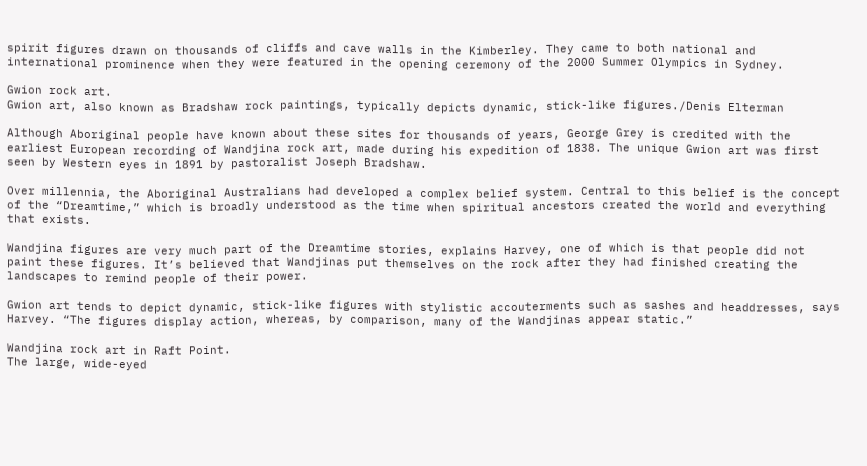spirit figures drawn on thousands of cliffs and cave walls in the Kimberley. They came to both national and international prominence when they were featured in the opening ceremony of the 2000 Summer Olympics in Sydney.

Gwion rock art.
Gwion art, also known as Bradshaw rock paintings, typically depicts dynamic, stick-like figures./Denis Elterman

Although Aboriginal people have known about these sites for thousands of years, George Grey is credited with the earliest European recording of Wandjina rock art, made during his expedition of 1838. The unique Gwion art was first seen by Western eyes in 1891 by pastoralist Joseph Bradshaw.

Over millennia, the Aboriginal Australians had developed a complex belief system. Central to this belief is the concept of the “Dreamtime,” which is broadly understood as the time when spiritual ancestors created the world and everything that exists.

Wandjina figures are very much part of the Dreamtime stories, explains Harvey, one of which is that people did not paint these figures. It’s believed that Wandjinas put themselves on the rock after they had finished creating the landscapes to remind people of their power.

Gwion art tends to depict dynamic, stick-like figures with stylistic accouterments such as sashes and headdresses, says Harvey. “The figures display action, whereas, by comparison, many of the Wandjinas appear static.”

Wandjina rock art in Raft Point.
The large, wide-eyed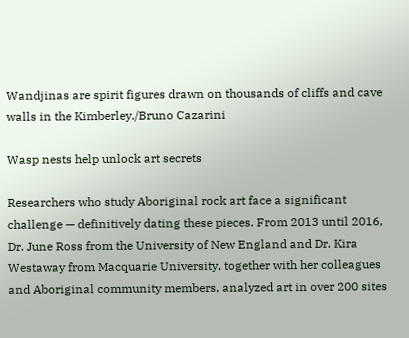Wandjinas are spirit figures drawn on thousands of cliffs and cave walls in the Kimberley./Bruno Cazarini

Wasp nests help unlock art secrets

Researchers who study Aboriginal rock art face a significant challenge — definitively dating these pieces. From 2013 until 2016, Dr. June Ross from the University of New England and Dr. Kira Westaway from Macquarie University, together with her colleagues and Aboriginal community members, analyzed art in over 200 sites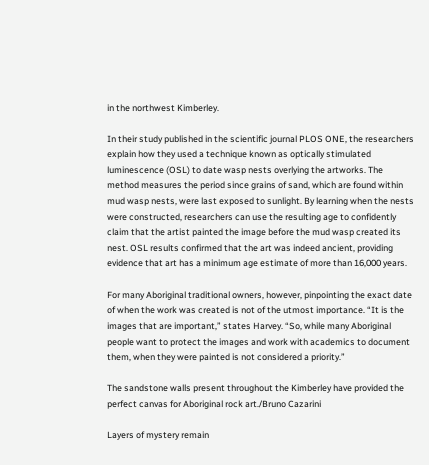in the northwest Kimberley.

In their study published in the scientific journal PLOS ONE, the researchers explain how they used a technique known as optically stimulated luminescence (OSL) to date wasp nests overlying the artworks. The method measures the period since grains of sand, which are found within mud wasp nests, were last exposed to sunlight. By learning when the nests were constructed, researchers can use the resulting age to confidently claim that the artist painted the image before the mud wasp created its nest. OSL results confirmed that the art was indeed ancient, providing evidence that art has a minimum age estimate of more than 16,000 years.

For many Aboriginal traditional owners, however, pinpointing the exact date of when the work was created is not of the utmost importance. “It is the images that are important,” states Harvey. “So, while many Aboriginal people want to protect the images and work with academics to document them, when they were painted is not considered a priority.”

The sandstone walls present throughout the Kimberley have provided the perfect canvas for Aboriginal rock art./Bruno Cazarini

Layers of mystery remain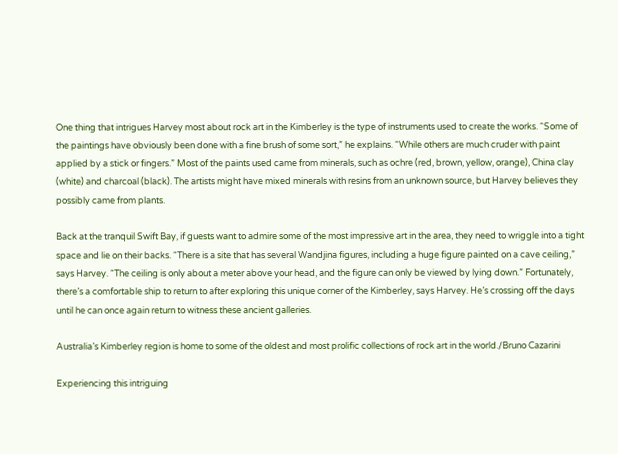One thing that intrigues Harvey most about rock art in the Kimberley is the type of instruments used to create the works. “Some of the paintings have obviously been done with a fine brush of some sort,” he explains. “While others are much cruder with paint applied by a stick or fingers.” Most of the paints used came from minerals, such as ochre (red, brown, yellow, orange), China clay (white) and charcoal (black). The artists might have mixed minerals with resins from an unknown source, but Harvey believes they possibly came from plants.

Back at the tranquil Swift Bay, if guests want to admire some of the most impressive art in the area, they need to wriggle into a tight space and lie on their backs. “There is a site that has several Wandjina figures, including a huge figure painted on a cave ceiling,” says Harvey. “The ceiling is only about a meter above your head, and the figure can only be viewed by lying down.” Fortunately, there’s a comfortable ship to return to after exploring this unique corner of the Kimberley, says Harvey. He’s crossing off the days until he can once again return to witness these ancient galleries.

Australia’s Kimberley region is home to some of the oldest and most prolific collections of rock art in the world./Bruno Cazarini

Experiencing this intriguing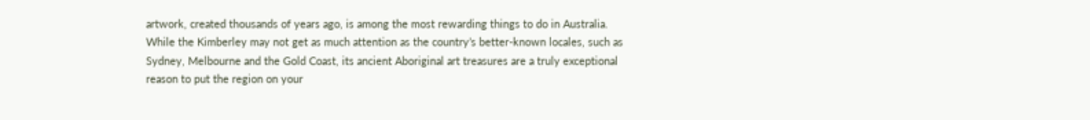artwork, created thousands of years ago, is among the most rewarding things to do in Australia. While the Kimberley may not get as much attention as the country’s better-known locales, such as Sydney, Melbourne and the Gold Coast, its ancient Aboriginal art treasures are a truly exceptional reason to put the region on your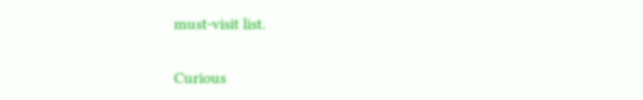must-visit list.

Curious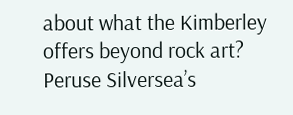about what the Kimberley offers beyond rock art? Peruse Silversea’s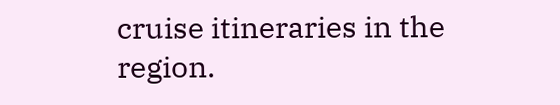cruise itineraries in the region.